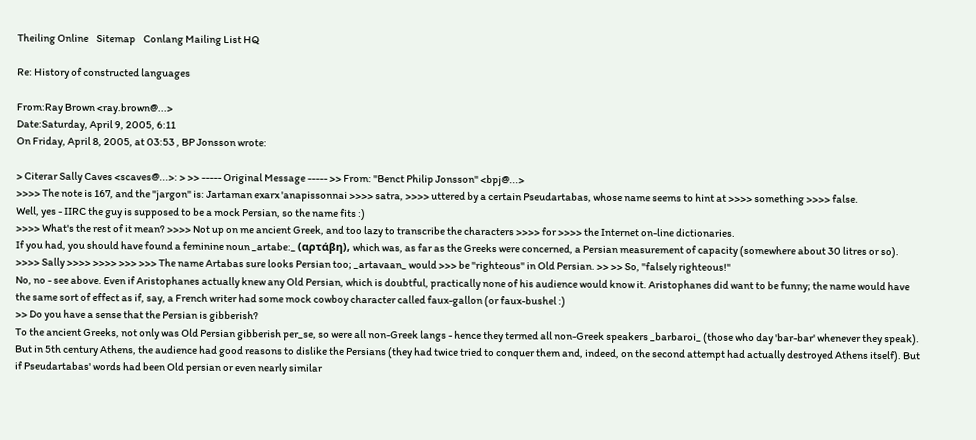Theiling Online    Sitemap    Conlang Mailing List HQ

Re: History of constructed languages

From:Ray Brown <ray.brown@...>
Date:Saturday, April 9, 2005, 6:11
On Friday, April 8, 2005, at 03:53 , BP Jonsson wrote:

> Citerar Sally Caves <scaves@...>: > >> ----- Original Message ----- >> From: "Benct Philip Jonsson" <bpj@...>
>>>> The note is 167, and the "jargon" is: Jartaman exarx 'anapissonnai >>>> satra, >>>> uttered by a certain Pseudartabas, whose name seems to hint at >>>> something >>>> false.
Well, yes - IIRC the guy is supposed to be a mock Persian, so the name fits :)
>>>> What's the rest of it mean? >>>> Not up on me ancient Greek, and too lazy to transcribe the characters >>>> for >>>> the Internet on-line dictionaries.
If you had, you should have found a feminine noun _artabe:_ (αρτάβη), which was, as far as the Greeks were concerned, a Persian measurement of capacity (somewhere about 30 litres or so).
>>>> Sally >>>> >>>> >>> >>> The name Artabas sure looks Persian too; _artavaan_ would >>> be "righteous" in Old Persian. >> >> So, "falsely righteous!"
No, no - see above. Even if Aristophanes actually knew any Old Persian, which is doubtful, practically none of his audience would know it. Aristophanes did want to be funny; the name would have the same sort of effect as if, say, a French writer had some mock cowboy character called faux-gallon (or faux-bushel :)
>> Do you have a sense that the Persian is gibberish?
To the ancient Greeks, not only was Old Persian gibberish per_se, so were all non-Greek langs - hence they termed all non-Greek speakers _barbaroi_ (those who day 'bar-bar' whenever they speak). But in 5th century Athens, the audience had good reasons to dislike the Persians (they had twice tried to conquer them and, indeed, on the second attempt had actually destroyed Athens itself). But if Pseudartabas' words had been Old persian or even nearly similar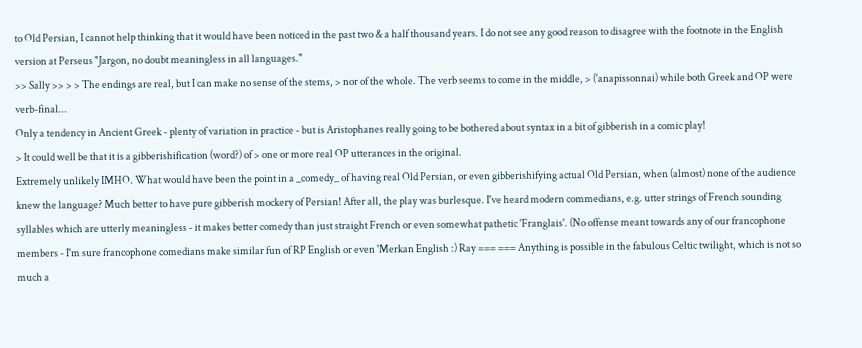to Old Persian, I cannot help thinking that it would have been noticed in the past two & a half thousand years. I do not see any good reason to disagree with the footnote in the English version at Perseus "Jargon, no doubt meaningless in all languages."
>> Sally >> > > The endings are real, but I can make no sense of the stems, > nor of the whole. The verb seems to come in the middle, > ('anapissonnai) while both Greek and OP were verb-final...
Only a tendency in Ancient Greek - plenty of variation in practice - but is Aristophanes really going to be bothered about syntax in a bit of gibberish in a comic play!
> It could well be that it is a gibberishification (word?) of > one or more real OP utterances in the original.
Extremely unlikely IMHO. What would have been the point in a _comedy_ of having real Old Persian, or even gibberishifying actual Old Persian, when (almost) none of the audience knew the language? Much better to have pure gibberish mockery of Persian! After all, the play was burlesque. I've heard modern commedians, e.g. utter strings of French sounding syllables which are utterly meaningless - it makes better comedy than just straight French or even somewhat pathetic 'Franglais'. (No offense meant towards any of our francophone members - I'm sure francophone comedians make similar fun of RP English or even 'Merkan English :) Ray === === Anything is possible in the fabulous Celtic twilight, which is not so much a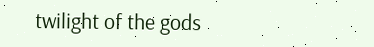twilight of the gods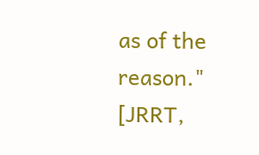as of the reason." [JRRT,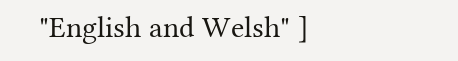"English and Welsh" ]